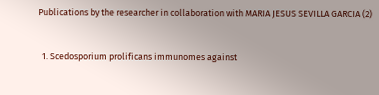Publications by the researcher in collaboration with MARIA JESUS SEVILLA GARCIA (2)


  1. Scedosporium prolificans immunomes against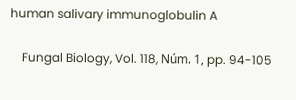human salivary immunoglobulin A

    Fungal Biology, Vol. 118, Núm. 1, pp. 94-105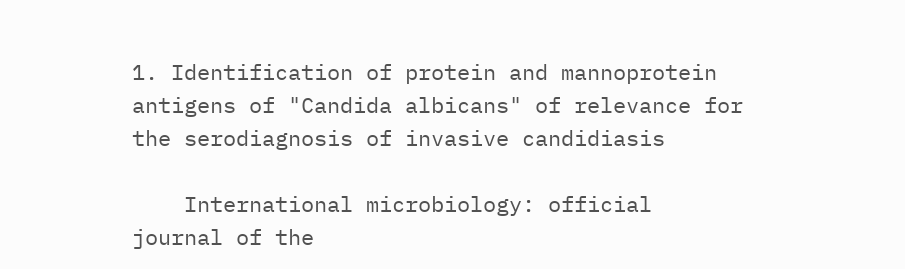1. Identification of protein and mannoprotein antigens of "Candida albicans" of relevance for the serodiagnosis of invasive candidiasis

    International microbiology: official journal of the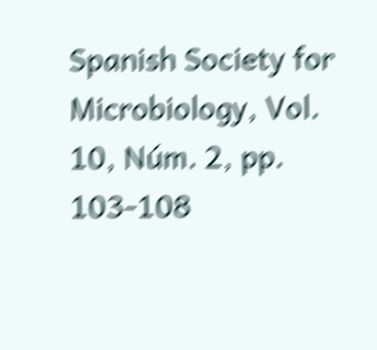Spanish Society for Microbiology, Vol. 10, Núm. 2, pp. 103-108